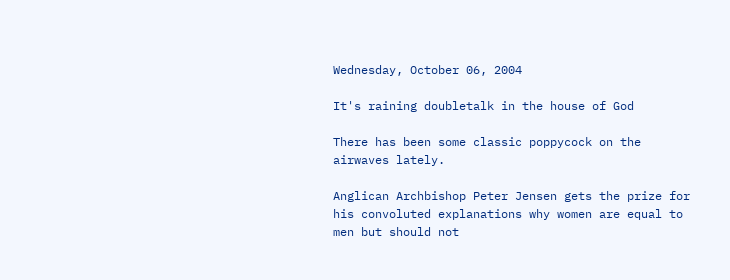Wednesday, October 06, 2004

It's raining doubletalk in the house of God

There has been some classic poppycock on the airwaves lately.

Anglican Archbishop Peter Jensen gets the prize for his convoluted explanations why women are equal to men but should not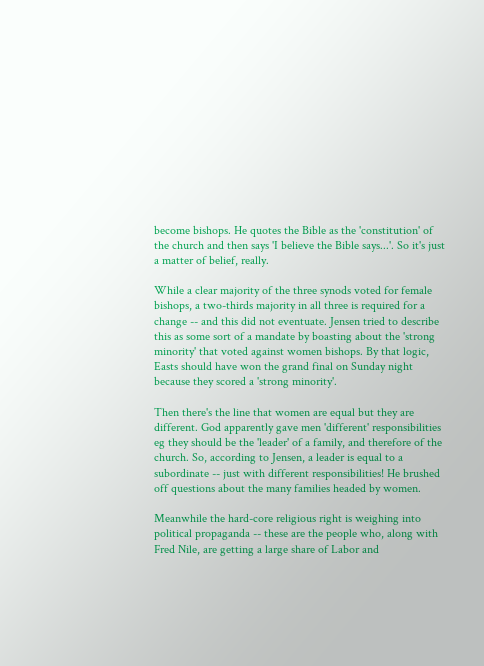become bishops. He quotes the Bible as the 'constitution' of the church and then says 'I believe the Bible says...'. So it's just a matter of belief, really.

While a clear majority of the three synods voted for female bishops, a two-thirds majority in all three is required for a change -- and this did not eventuate. Jensen tried to describe this as some sort of a mandate by boasting about the 'strong minority' that voted against women bishops. By that logic, Easts should have won the grand final on Sunday night because they scored a 'strong minority'.

Then there's the line that women are equal but they are different. God apparently gave men 'different' responsibilities eg they should be the 'leader' of a family, and therefore of the church. So, according to Jensen, a leader is equal to a subordinate -- just with different responsibilities! He brushed off questions about the many families headed by women.

Meanwhile the hard-core religious right is weighing into political propaganda -- these are the people who, along with Fred Nile, are getting a large share of Labor and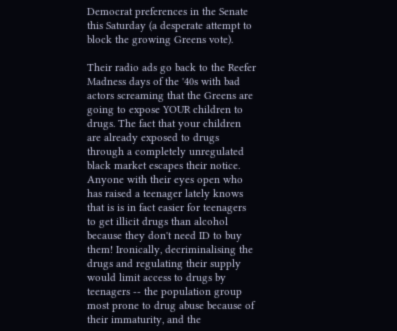Democrat preferences in the Senate this Saturday (a desperate attempt to block the growing Greens vote).

Their radio ads go back to the Reefer Madness days of the '40s with bad actors screaming that the Greens are going to expose YOUR children to drugs. The fact that your children are already exposed to drugs through a completely unregulated black market escapes their notice. Anyone with their eyes open who has raised a teenager lately knows that is is in fact easier for teenagers to get illicit drugs than alcohol because they don't need ID to buy them! Ironically, decriminalising the drugs and regulating their supply would limit access to drugs by teenagers -- the population group most prone to drug abuse because of their immaturity, and the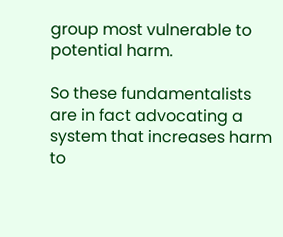group most vulnerable to potential harm.

So these fundamentalists are in fact advocating a system that increases harm to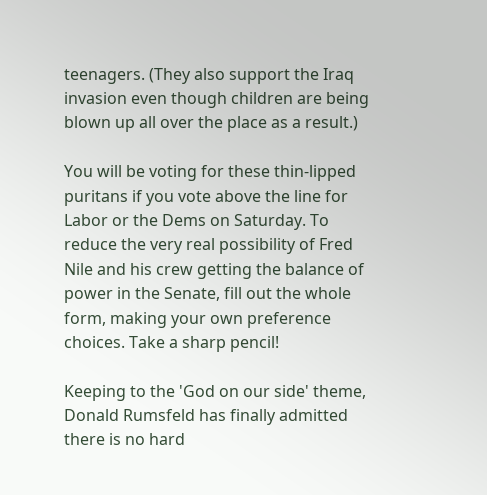teenagers. (They also support the Iraq invasion even though children are being blown up all over the place as a result.)

You will be voting for these thin-lipped puritans if you vote above the line for Labor or the Dems on Saturday. To reduce the very real possibility of Fred Nile and his crew getting the balance of power in the Senate, fill out the whole form, making your own preference choices. Take a sharp pencil!

Keeping to the 'God on our side' theme, Donald Rumsfeld has finally admitted there is no hard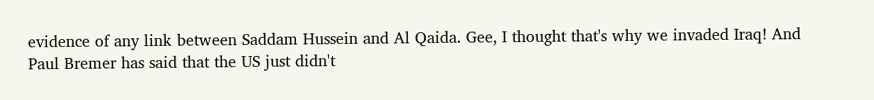evidence of any link between Saddam Hussein and Al Qaida. Gee, I thought that's why we invaded Iraq! And Paul Bremer has said that the US just didn't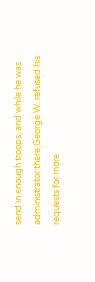send in enough troops, and while he was administrator there,George W. refused his requests for more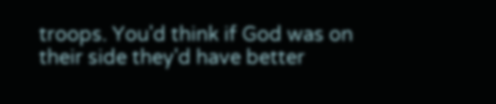troops. You'd think if God was on their side they'd have better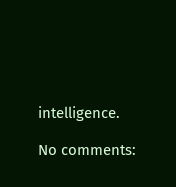intelligence.

No comments: